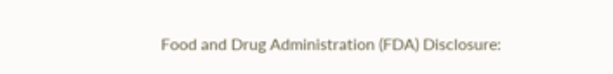Food and Drug Administration (FDA) Disclosure: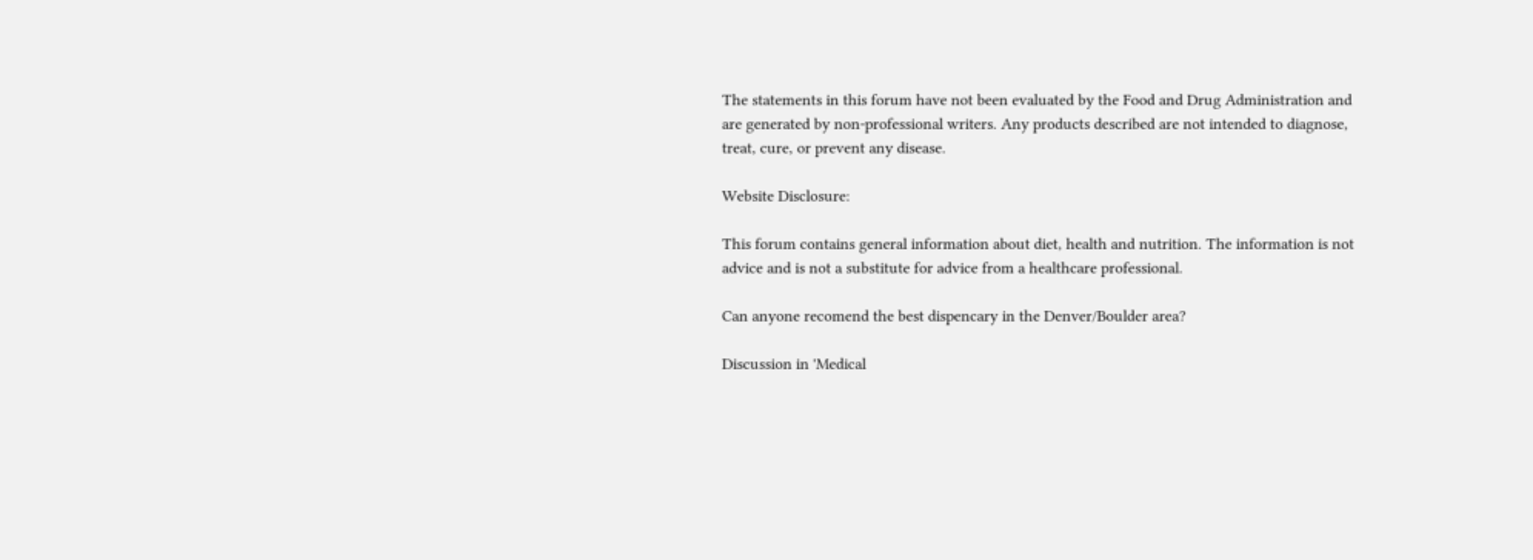The statements in this forum have not been evaluated by the Food and Drug Administration and are generated by non-professional writers. Any products described are not intended to diagnose, treat, cure, or prevent any disease.

Website Disclosure:

This forum contains general information about diet, health and nutrition. The information is not advice and is not a substitute for advice from a healthcare professional.

Can anyone recomend the best dispencary in the Denver/Boulder area?

Discussion in 'Medical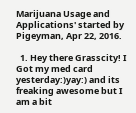Marijuana Usage and Applications' started by Pigeyman, Apr 22, 2016.

  1. Hey there Grasscity! I Got my med card yesterday:)yay:) and its freaking awesome but I am a bit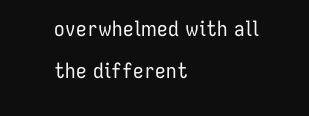overwhelmed with all the different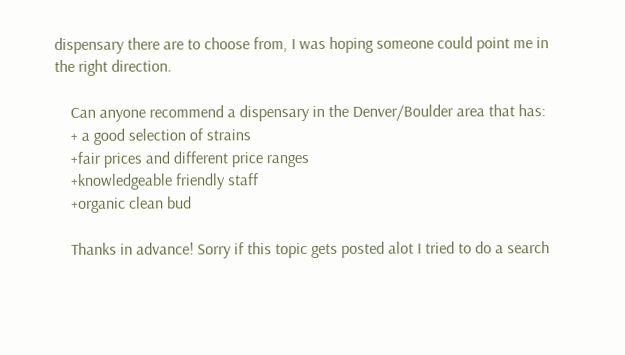dispensary there are to choose from, I was hoping someone could point me in the right direction.

    Can anyone recommend a dispensary in the Denver/Boulder area that has:
    + a good selection of strains
    +fair prices and different price ranges
    +knowledgeable friendly staff
    +organic clean bud

    Thanks in advance! Sorry if this topic gets posted alot I tried to do a search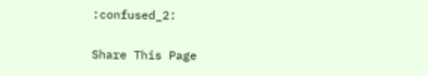:confused_2:

Share This Page